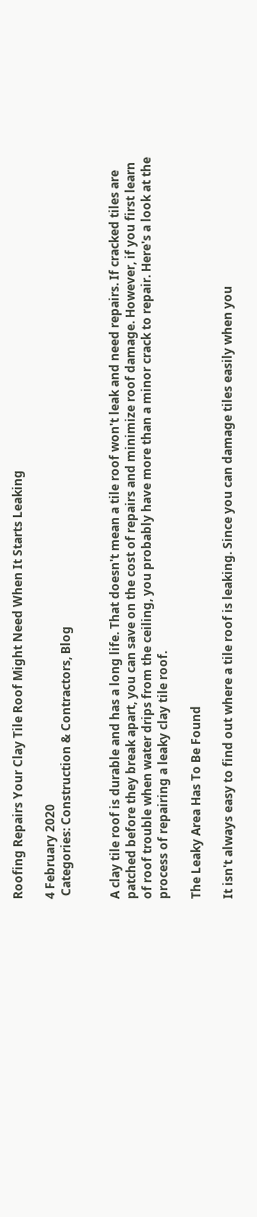Roofing Repairs Your Clay Tile Roof Might Need When It Starts Leaking

4 February 2020
 Categories: Construction & Contractors, Blog


A clay tile roof is durable and has a long life. That doesn't mean a tile roof won't leak and need repairs. If cracked tiles are patched before they break apart, you can save on the cost of repairs and minimize roof damage. However, if you first learn of roof trouble when water drips from the ceiling, you probably have more than a minor crack to repair. Here's a look at the process of repairing a leaky clay tile roof.

The Leaky Area Has To Be Found

It isn't always easy to find out where a tile roof is leaking. Since you can damage tiles easily when you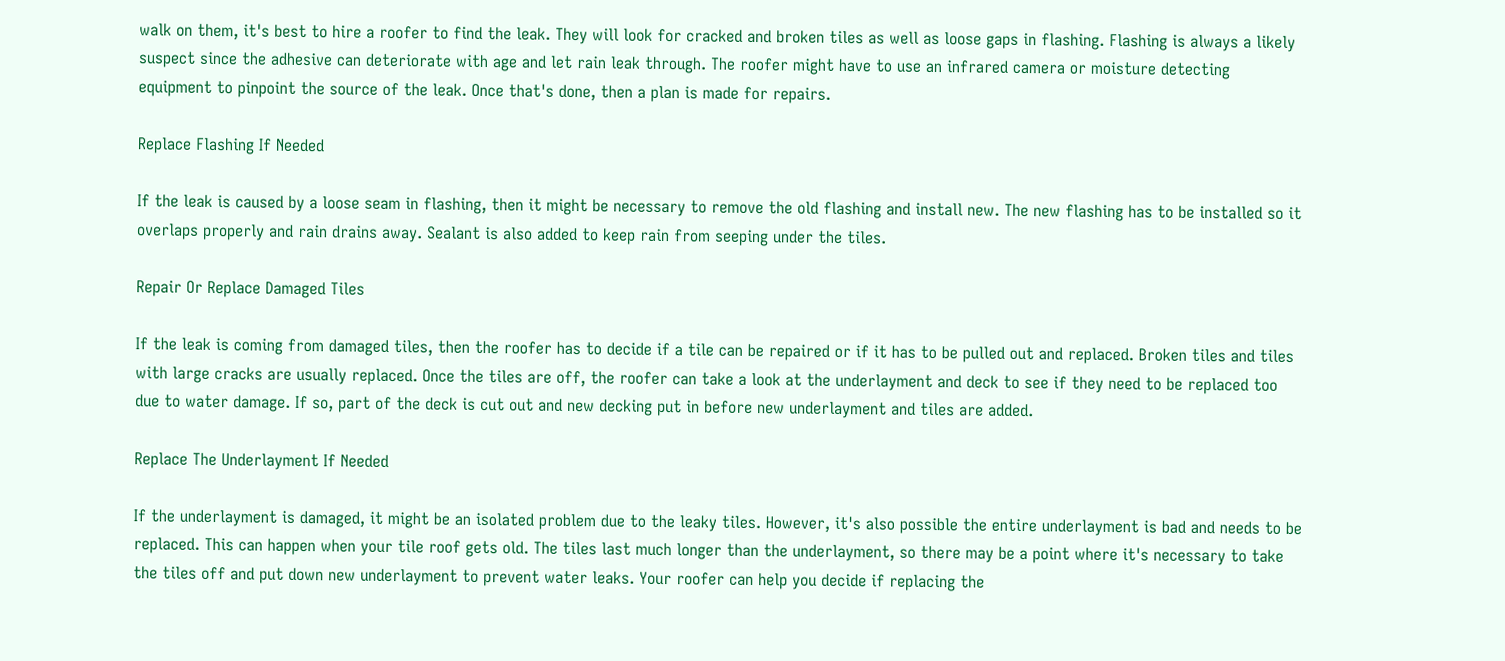walk on them, it's best to hire a roofer to find the leak. They will look for cracked and broken tiles as well as loose gaps in flashing. Flashing is always a likely suspect since the adhesive can deteriorate with age and let rain leak through. The roofer might have to use an infrared camera or moisture detecting equipment to pinpoint the source of the leak. Once that's done, then a plan is made for repairs.

Replace Flashing If Needed

If the leak is caused by a loose seam in flashing, then it might be necessary to remove the old flashing and install new. The new flashing has to be installed so it overlaps properly and rain drains away. Sealant is also added to keep rain from seeping under the tiles.

Repair Or Replace Damaged Tiles

If the leak is coming from damaged tiles, then the roofer has to decide if a tile can be repaired or if it has to be pulled out and replaced. Broken tiles and tiles with large cracks are usually replaced. Once the tiles are off, the roofer can take a look at the underlayment and deck to see if they need to be replaced too due to water damage. If so, part of the deck is cut out and new decking put in before new underlayment and tiles are added.

Replace The Underlayment If Needed

If the underlayment is damaged, it might be an isolated problem due to the leaky tiles. However, it's also possible the entire underlayment is bad and needs to be replaced. This can happen when your tile roof gets old. The tiles last much longer than the underlayment, so there may be a point where it's necessary to take the tiles off and put down new underlayment to prevent water leaks. Your roofer can help you decide if replacing the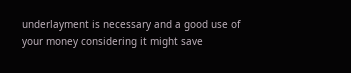underlayment is necessary and a good use of your money considering it might save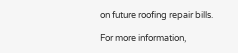on future roofing repair bills.

For more information,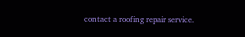contact a roofing repair service.